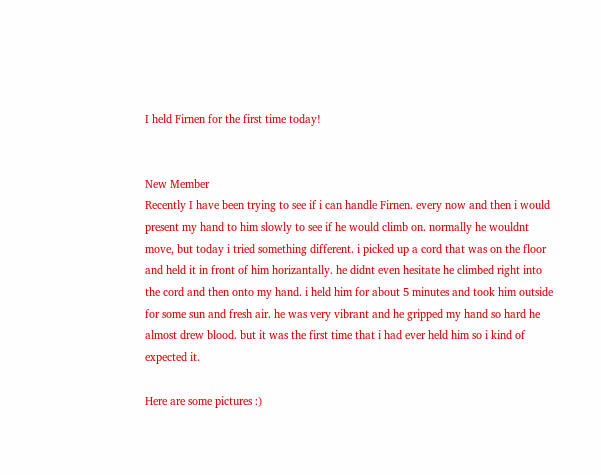I held Firnen for the first time today!


New Member
Recently I have been trying to see if i can handle Firnen. every now and then i would present my hand to him slowly to see if he would climb on. normally he wouldnt move, but today i tried something different. i picked up a cord that was on the floor and held it in front of him horizantally. he didnt even hesitate he climbed right into the cord and then onto my hand. i held him for about 5 minutes and took him outside for some sun and fresh air. he was very vibrant and he gripped my hand so hard he almost drew blood. but it was the first time that i had ever held him so i kind of expected it.

Here are some pictures :)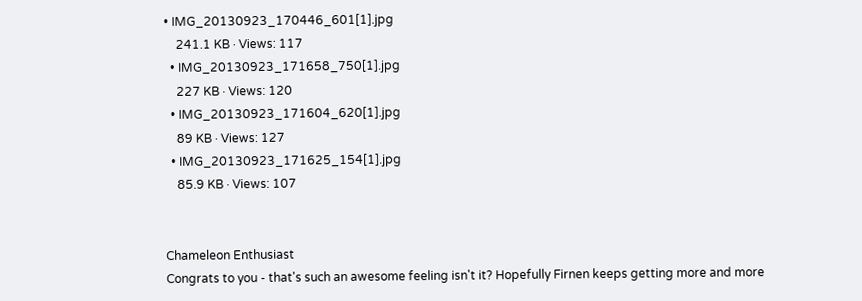• IMG_20130923_170446_601[1].jpg
    241.1 KB · Views: 117
  • IMG_20130923_171658_750[1].jpg
    227 KB · Views: 120
  • IMG_20130923_171604_620[1].jpg
    89 KB · Views: 127
  • IMG_20130923_171625_154[1].jpg
    85.9 KB · Views: 107


Chameleon Enthusiast
Congrats to you - that's such an awesome feeling isn't it? Hopefully Firnen keeps getting more and more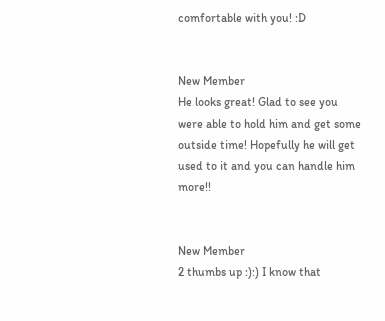comfortable with you! :D


New Member
He looks great! Glad to see you were able to hold him and get some outside time! Hopefully he will get used to it and you can handle him more!!


New Member
2 thumbs up :):) I know that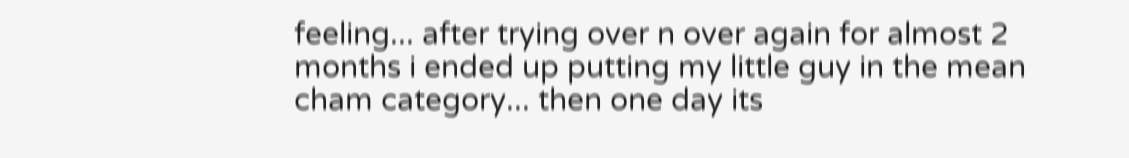feeling... after trying over n over again for almost 2 months i ended up putting my little guy in the mean cham category... then one day its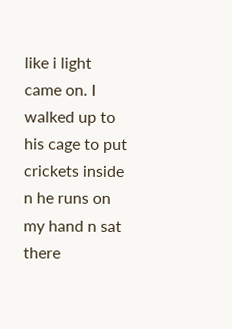like i light came on. I walked up to his cage to put crickets inside n he runs on my hand n sat there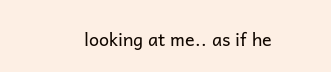looking at me.. as if he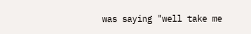was saying "well take me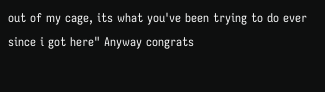out of my cage, its what you've been trying to do ever since i got here" Anyway congrats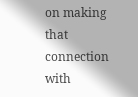on making that connection with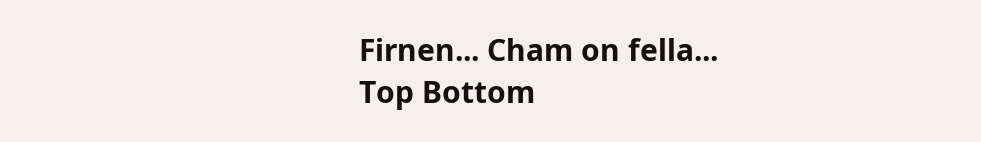Firnen... Cham on fella...
Top Bottom